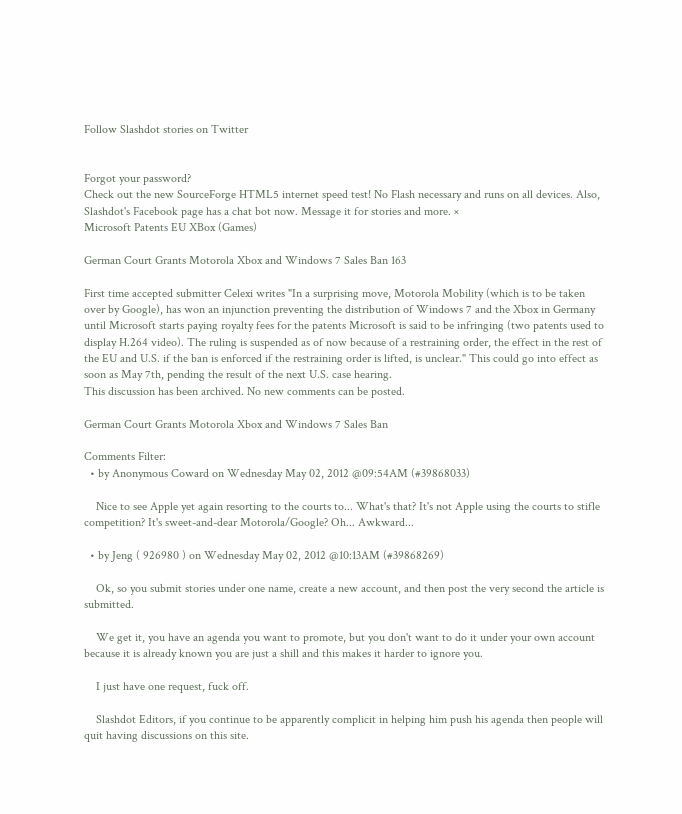Follow Slashdot stories on Twitter


Forgot your password?
Check out the new SourceForge HTML5 internet speed test! No Flash necessary and runs on all devices. Also, Slashdot's Facebook page has a chat bot now. Message it for stories and more. ×
Microsoft Patents EU XBox (Games)

German Court Grants Motorola Xbox and Windows 7 Sales Ban 163

First time accepted submitter Celexi writes "In a surprising move, Motorola Mobility (which is to be taken over by Google), has won an injunction preventing the distribution of Windows 7 and the Xbox in Germany until Microsoft starts paying royalty fees for the patents Microsoft is said to be infringing (two patents used to display H.264 video). The ruling is suspended as of now because of a restraining order, the effect in the rest of the EU and U.S. if the ban is enforced if the restraining order is lifted, is unclear." This could go into effect as soon as May 7th, pending the result of the next U.S. case hearing.
This discussion has been archived. No new comments can be posted.

German Court Grants Motorola Xbox and Windows 7 Sales Ban

Comments Filter:
  • by Anonymous Coward on Wednesday May 02, 2012 @09:54AM (#39868033)

    Nice to see Apple yet again resorting to the courts to... What's that? It's not Apple using the courts to stifle competition? It's sweet-and-dear Motorola/Google? Oh... Awkward...

  • by Jeng ( 926980 ) on Wednesday May 02, 2012 @10:13AM (#39868269)

    Ok, so you submit stories under one name, create a new account, and then post the very second the article is submitted.

    We get it, you have an agenda you want to promote, but you don't want to do it under your own account because it is already known you are just a shill and this makes it harder to ignore you.

    I just have one request, fuck off.

    Slashdot Editors, if you continue to be apparently complicit in helping him push his agenda then people will quit having discussions on this site.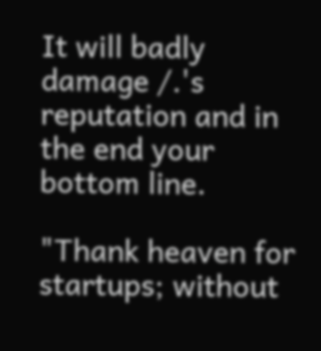It will badly damage /.'s reputation and in the end your bottom line.

"Thank heaven for startups; without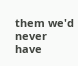them we'd never have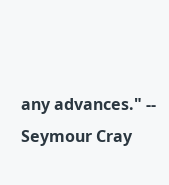any advances." -- Seymour Cray